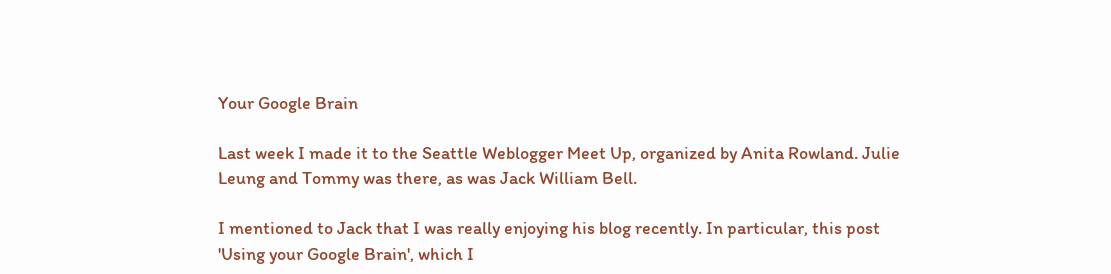Your Google Brain

Last week I made it to the Seattle Weblogger Meet Up, organized by Anita Rowland. Julie Leung and Tommy was there, as was Jack William Bell.

I mentioned to Jack that I was really enjoying his blog recently. In particular, this post 'Using your Google Brain', which I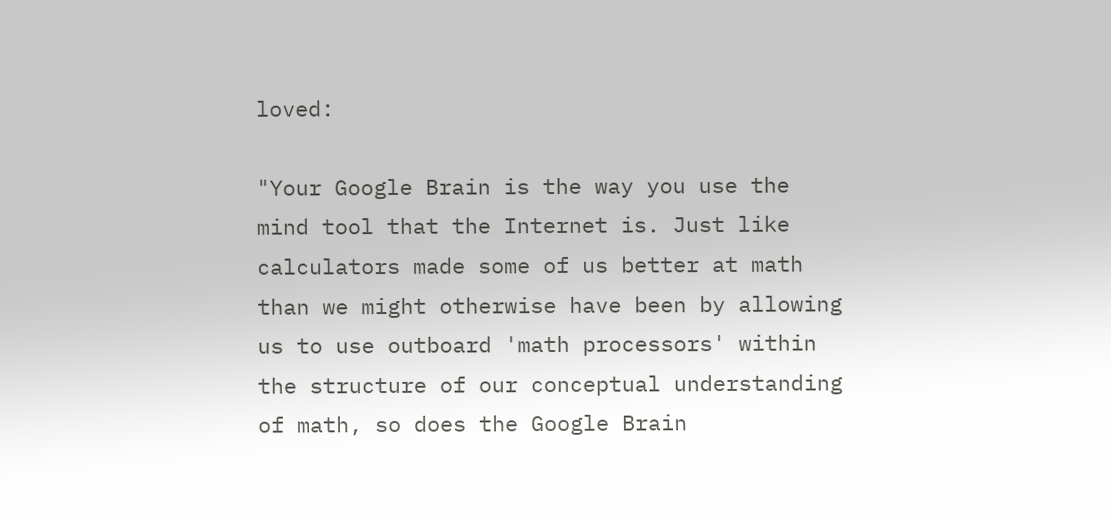loved:

"Your Google Brain is the way you use the mind tool that the Internet is. Just like calculators made some of us better at math than we might otherwise have been by allowing us to use outboard 'math processors' within the structure of our conceptual understanding of math, so does the Google Brain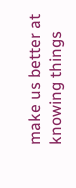make us better at knowing things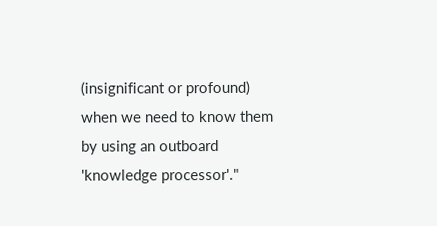(insignificant or profound) when we need to know them by using an outboard 'knowledge processor'."